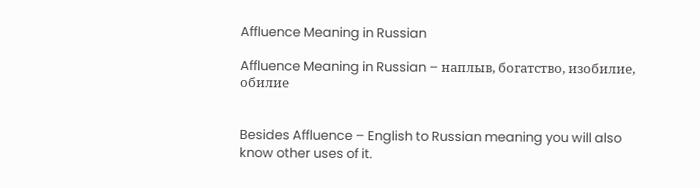Affluence Meaning in Russian

Affluence Meaning in Russian – наплыв, богатство, изобилие, обилие


Besides Affluence – English to Russian meaning you will also know other uses of it.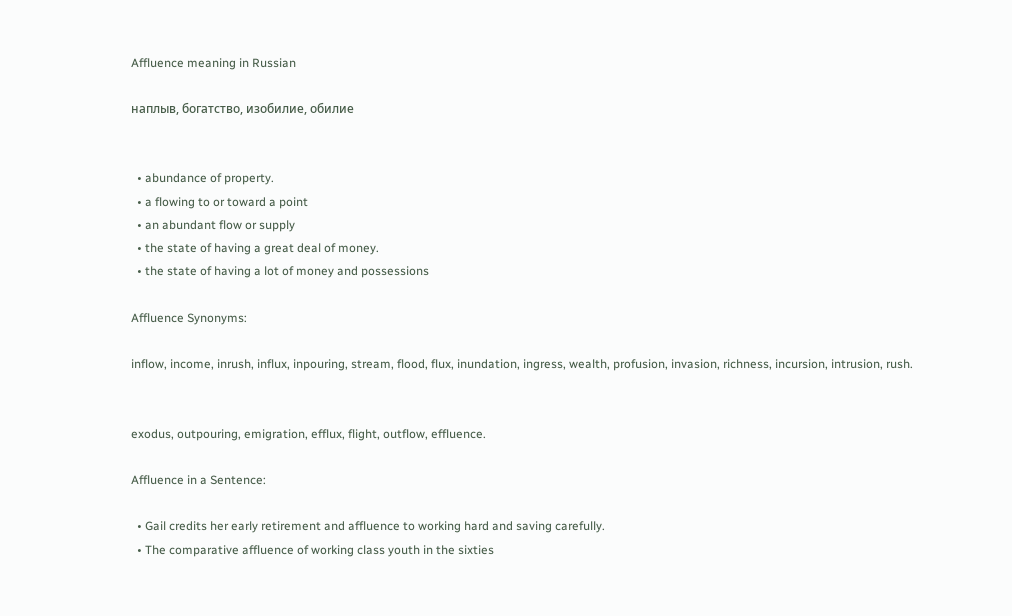Affluence meaning in Russian

наплыв, богатство, изобилие, обилие


  • abundance of property.
  • a flowing to or toward a point
  • an abundant flow or supply
  • the state of having a great deal of money.
  • the state of having a lot of money and possessions

Affluence Synonyms:

inflow, income, inrush, influx, inpouring, stream, flood, flux, inundation, ingress, wealth, profusion, invasion, richness, incursion, intrusion, rush.


exodus, outpouring, emigration, efflux, flight, outflow, effluence.

Affluence in a Sentence:

  • Gail credits her early retirement and affluence to working hard and saving carefully.
  • The comparative affluence of working class youth in the sixties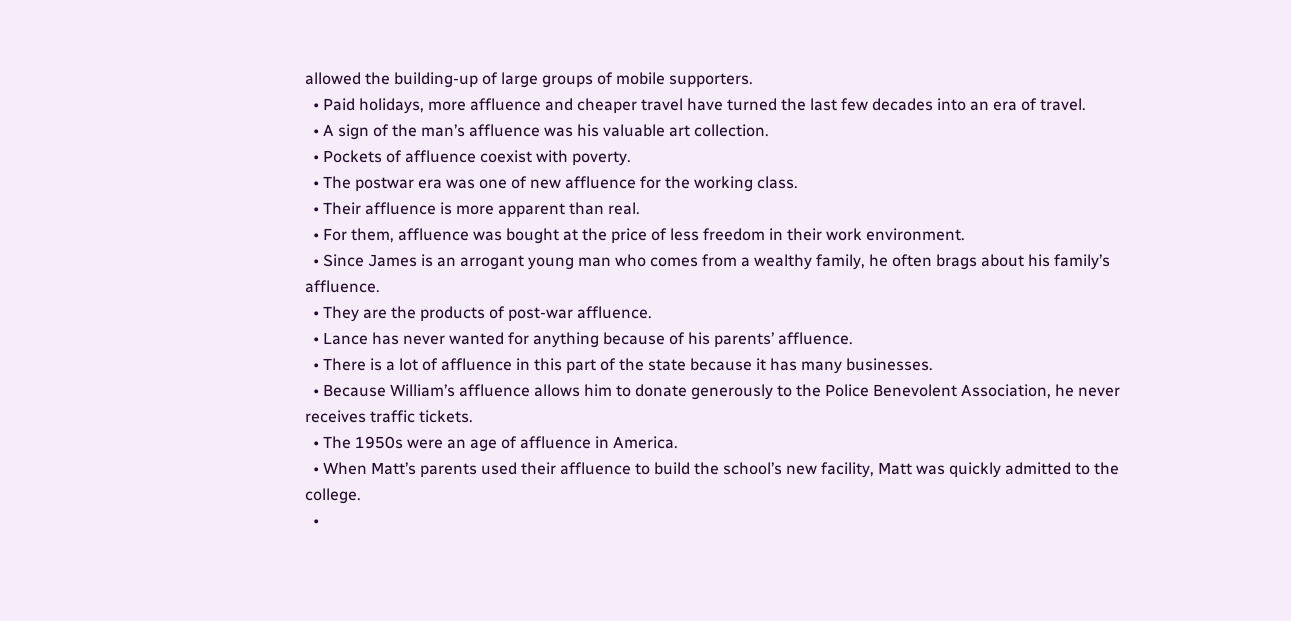allowed the building-up of large groups of mobile supporters.
  • Paid holidays, more affluence and cheaper travel have turned the last few decades into an era of travel.
  • A sign of the man’s affluence was his valuable art collection.
  • Pockets of affluence coexist with poverty.
  • The postwar era was one of new affluence for the working class.
  • Their affluence is more apparent than real.
  • For them, affluence was bought at the price of less freedom in their work environment.
  • Since James is an arrogant young man who comes from a wealthy family, he often brags about his family’s affluence.
  • They are the products of post-war affluence.
  • Lance has never wanted for anything because of his parents’ affluence.
  • There is a lot of affluence in this part of the state because it has many businesses.
  • Because William’s affluence allows him to donate generously to the Police Benevolent Association, he never receives traffic tickets.
  • The 1950s were an age of affluence in America.
  • When Matt’s parents used their affluence to build the school’s new facility, Matt was quickly admitted to the college.
  •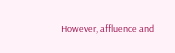However, affluence and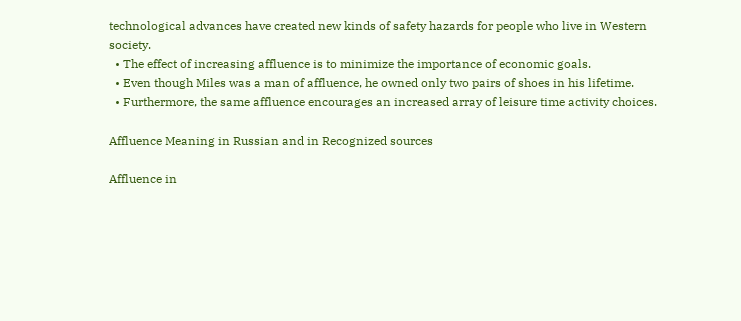technological advances have created new kinds of safety hazards for people who live in Western society.
  • The effect of increasing affluence is to minimize the importance of economic goals.
  • Even though Miles was a man of affluence, he owned only two pairs of shoes in his lifetime.
  • Furthermore, the same affluence encourages an increased array of leisure time activity choices.

Affluence Meaning in Russian and in Recognized sources

Affluence in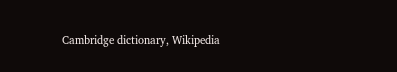Cambridge dictionary, Wikipedia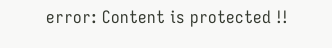error: Content is protected !!